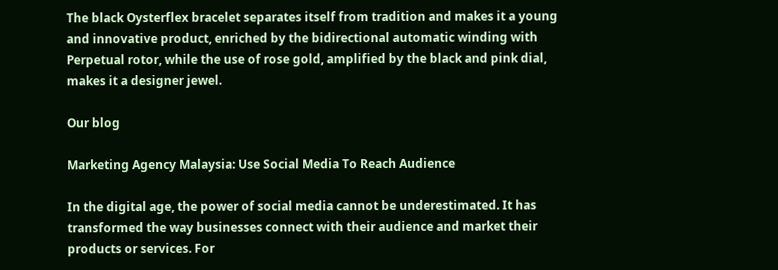The black Oysterflex bracelet separates itself from tradition and makes it a young and innovative product, enriched by the bidirectional automatic winding with Perpetual rotor, while the use of rose gold, amplified by the black and pink dial, makes it a designer jewel.

Our blog

Marketing Agency Malaysia: Use Social Media To Reach Audience

In the digital age, the power of social media cannot be underestimated. It has transformed the way businesses connect with their audience and market their products or services. For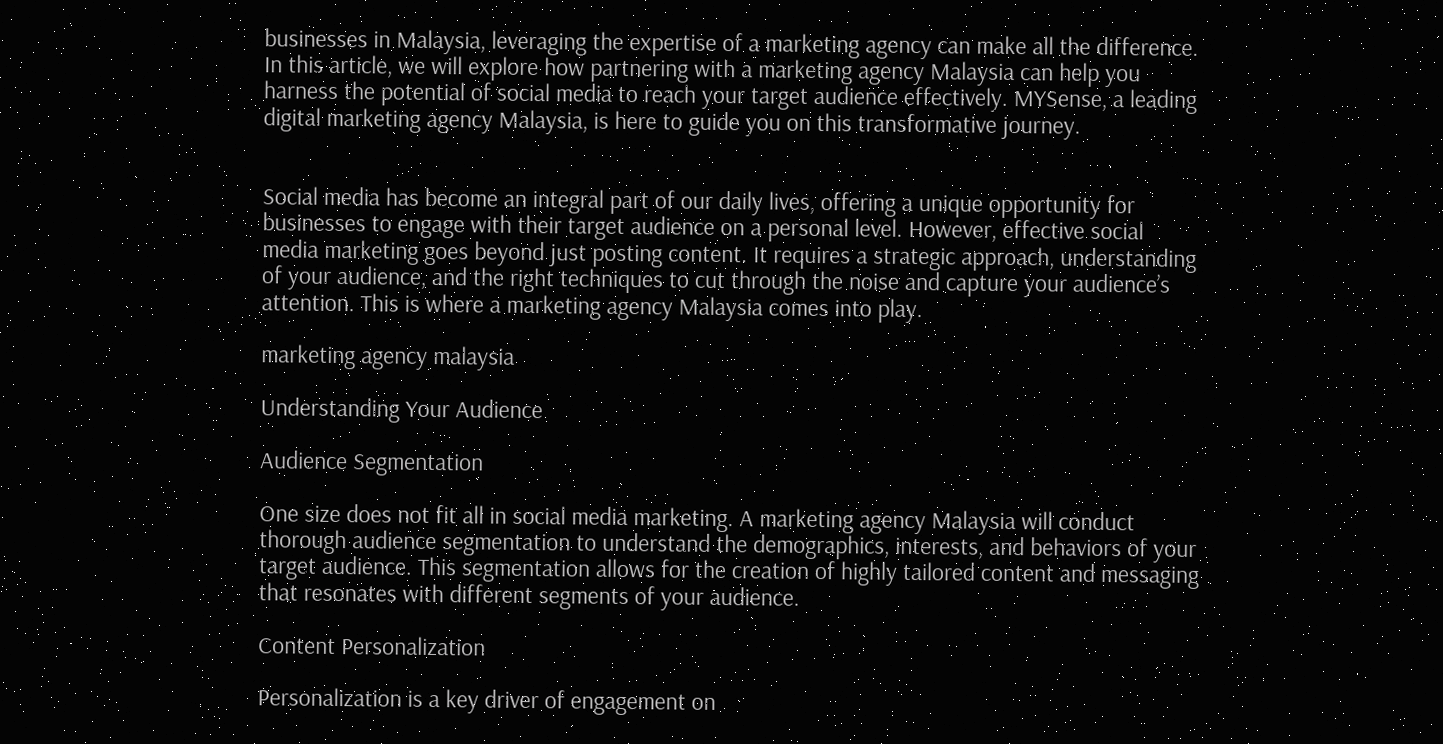businesses in Malaysia, leveraging the expertise of a marketing agency can make all the difference. In this article, we will explore how partnering with a marketing agency Malaysia can help you harness the potential of social media to reach your target audience effectively. MYSense, a leading digital marketing agency Malaysia, is here to guide you on this transformative journey.


Social media has become an integral part of our daily lives, offering a unique opportunity for businesses to engage with their target audience on a personal level. However, effective social media marketing goes beyond just posting content. It requires a strategic approach, understanding of your audience, and the right techniques to cut through the noise and capture your audience’s attention. This is where a marketing agency Malaysia comes into play.

marketing agency malaysia

Understanding Your Audience

Audience Segmentation

One size does not fit all in social media marketing. A marketing agency Malaysia will conduct thorough audience segmentation to understand the demographics, interests, and behaviors of your target audience. This segmentation allows for the creation of highly tailored content and messaging that resonates with different segments of your audience.

Content Personalization

Personalization is a key driver of engagement on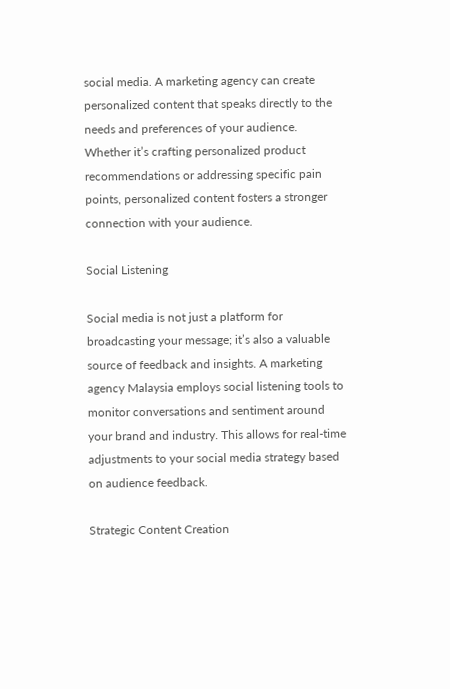social media. A marketing agency can create personalized content that speaks directly to the needs and preferences of your audience. Whether it’s crafting personalized product recommendations or addressing specific pain points, personalized content fosters a stronger connection with your audience.

Social Listening

Social media is not just a platform for broadcasting your message; it’s also a valuable source of feedback and insights. A marketing agency Malaysia employs social listening tools to monitor conversations and sentiment around your brand and industry. This allows for real-time adjustments to your social media strategy based on audience feedback.

Strategic Content Creation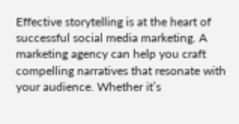Effective storytelling is at the heart of successful social media marketing. A marketing agency can help you craft compelling narratives that resonate with your audience. Whether it’s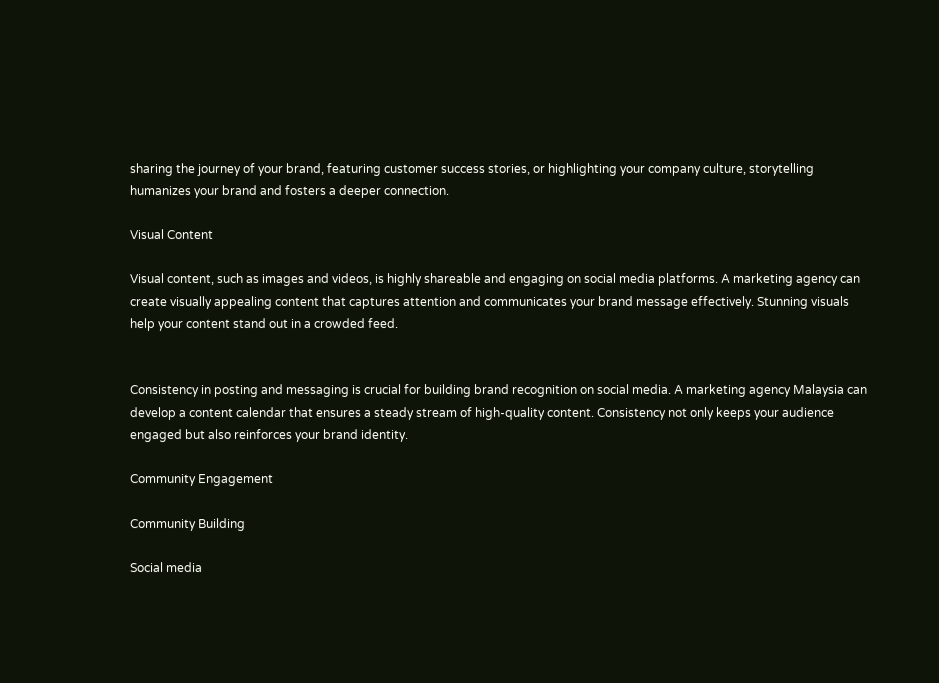sharing the journey of your brand, featuring customer success stories, or highlighting your company culture, storytelling humanizes your brand and fosters a deeper connection.

Visual Content

Visual content, such as images and videos, is highly shareable and engaging on social media platforms. A marketing agency can create visually appealing content that captures attention and communicates your brand message effectively. Stunning visuals help your content stand out in a crowded feed.


Consistency in posting and messaging is crucial for building brand recognition on social media. A marketing agency Malaysia can develop a content calendar that ensures a steady stream of high-quality content. Consistency not only keeps your audience engaged but also reinforces your brand identity.

Community Engagement

Community Building

Social media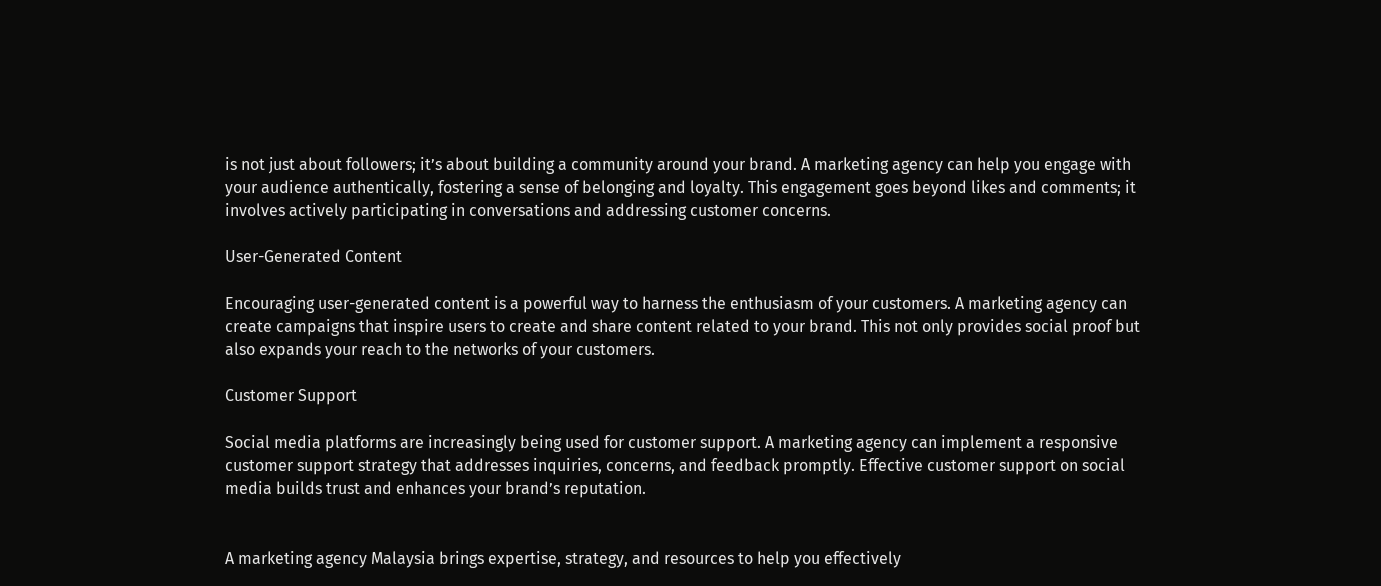is not just about followers; it’s about building a community around your brand. A marketing agency can help you engage with your audience authentically, fostering a sense of belonging and loyalty. This engagement goes beyond likes and comments; it involves actively participating in conversations and addressing customer concerns.

User-Generated Content

Encouraging user-generated content is a powerful way to harness the enthusiasm of your customers. A marketing agency can create campaigns that inspire users to create and share content related to your brand. This not only provides social proof but also expands your reach to the networks of your customers.

Customer Support

Social media platforms are increasingly being used for customer support. A marketing agency can implement a responsive customer support strategy that addresses inquiries, concerns, and feedback promptly. Effective customer support on social media builds trust and enhances your brand’s reputation.


A marketing agency Malaysia brings expertise, strategy, and resources to help you effectively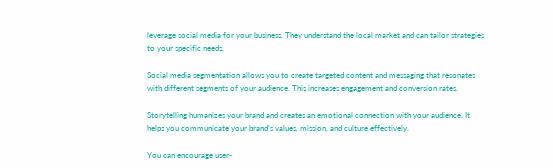leverage social media for your business. They understand the local market and can tailor strategies to your specific needs.

Social media segmentation allows you to create targeted content and messaging that resonates with different segments of your audience. This increases engagement and conversion rates.

Storytelling humanizes your brand and creates an emotional connection with your audience. It helps you communicate your brand’s values, mission, and culture effectively.

You can encourage user-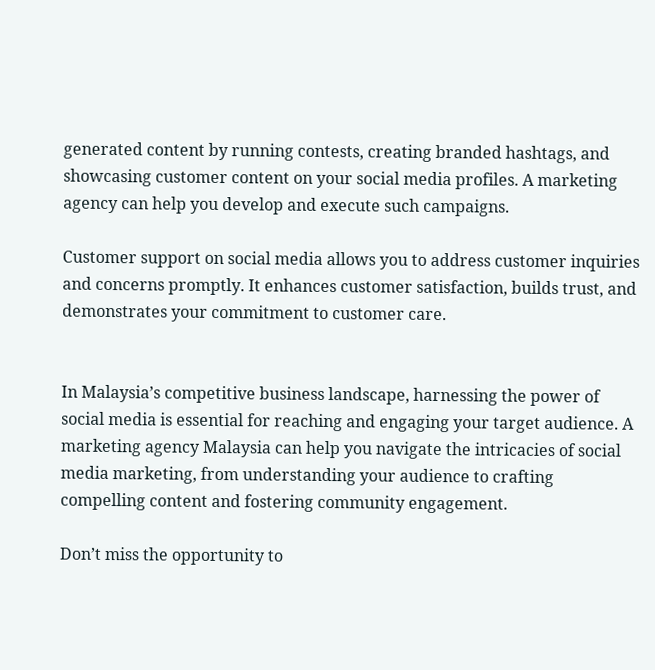generated content by running contests, creating branded hashtags, and showcasing customer content on your social media profiles. A marketing agency can help you develop and execute such campaigns.

Customer support on social media allows you to address customer inquiries and concerns promptly. It enhances customer satisfaction, builds trust, and demonstrates your commitment to customer care.


In Malaysia’s competitive business landscape, harnessing the power of social media is essential for reaching and engaging your target audience. A marketing agency Malaysia can help you navigate the intricacies of social media marketing, from understanding your audience to crafting compelling content and fostering community engagement.

Don’t miss the opportunity to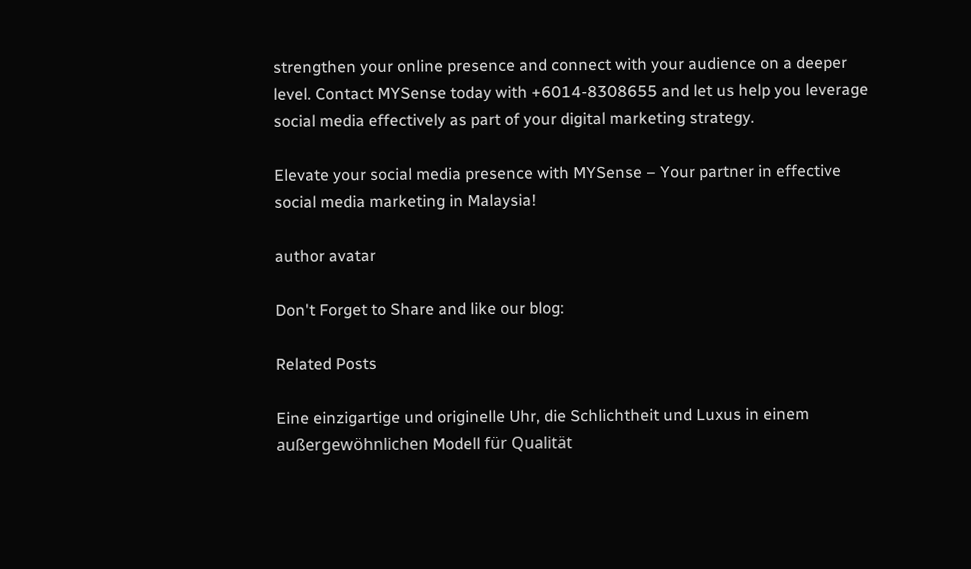strengthen your online presence and connect with your audience on a deeper level. Contact MYSense today with +6014-8308655 and let us help you leverage social media effectively as part of your digital marketing strategy.

Elevate your social media presence with MYSense – Your partner in effective social media marketing in Malaysia!

author avatar

Don't Forget to Share and like our blog:

Related Posts

Eine einzigartige und originelle Uhr, die Schlichtheit und Luxus in einem außergewöhnlichen Modell für Qualität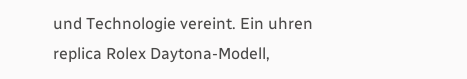und Technologie vereint. Ein uhren replica Rolex Daytona-Modell,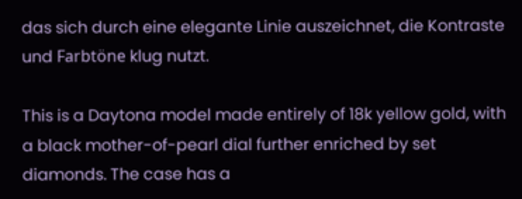das sich durch eine elegante Linie auszeichnet, die Kontraste und Farbtöne klug nutzt.

This is a Daytona model made entirely of 18k yellow gold, with a black mother-of-pearl dial further enriched by set diamonds. The case has a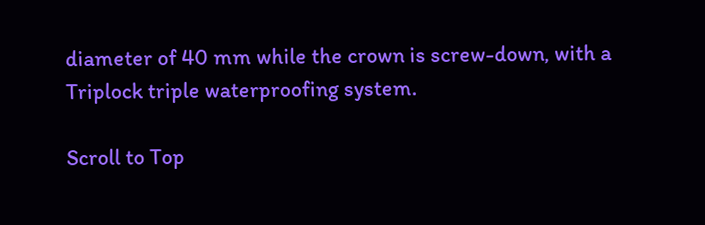diameter of 40 mm while the crown is screw-down, with a Triplock triple waterproofing system.

Scroll to Top